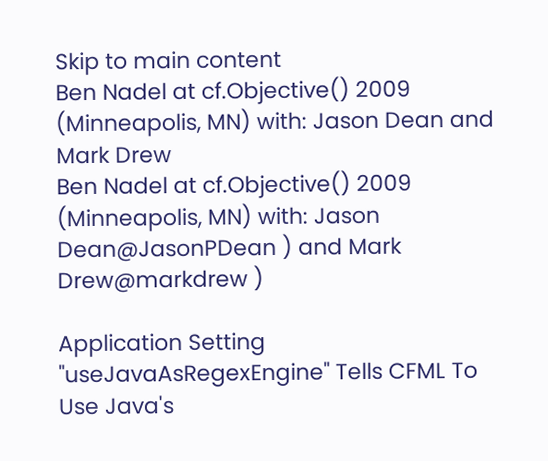Skip to main content
Ben Nadel at cf.Objective() 2009 (Minneapolis, MN) with: Jason Dean and Mark Drew
Ben Nadel at cf.Objective() 2009 (Minneapolis, MN) with: Jason Dean@JasonPDean ) and Mark Drew@markdrew )

Application Setting "useJavaAsRegexEngine" Tells CFML To Use Java's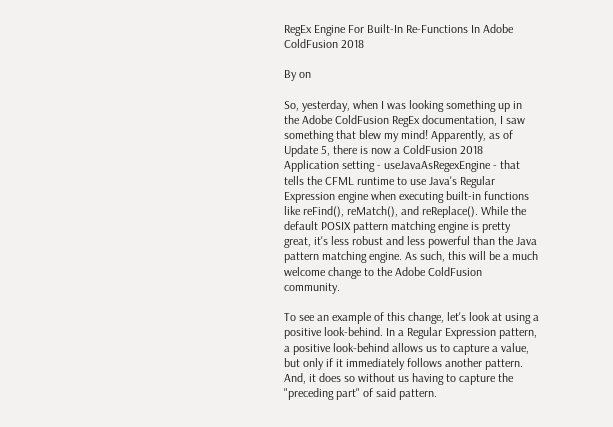RegEx Engine For Built-In Re-Functions In Adobe ColdFusion 2018

By on

So, yesterday, when I was looking something up in the Adobe ColdFusion RegEx documentation, I saw something that blew my mind! Apparently, as of Update 5, there is now a ColdFusion 2018 Application setting - useJavaAsRegexEngine - that tells the CFML runtime to use Java's Regular Expression engine when executing built-in functions like reFind(), reMatch(), and reReplace(). While the default POSIX pattern matching engine is pretty great, it's less robust and less powerful than the Java pattern matching engine. As such, this will be a much welcome change to the Adobe ColdFusion community.

To see an example of this change, let's look at using a positive look-behind. In a Regular Expression pattern, a positive look-behind allows us to capture a value, but only if it immediately follows another pattern. And, it does so without us having to capture the "preceding part" of said pattern.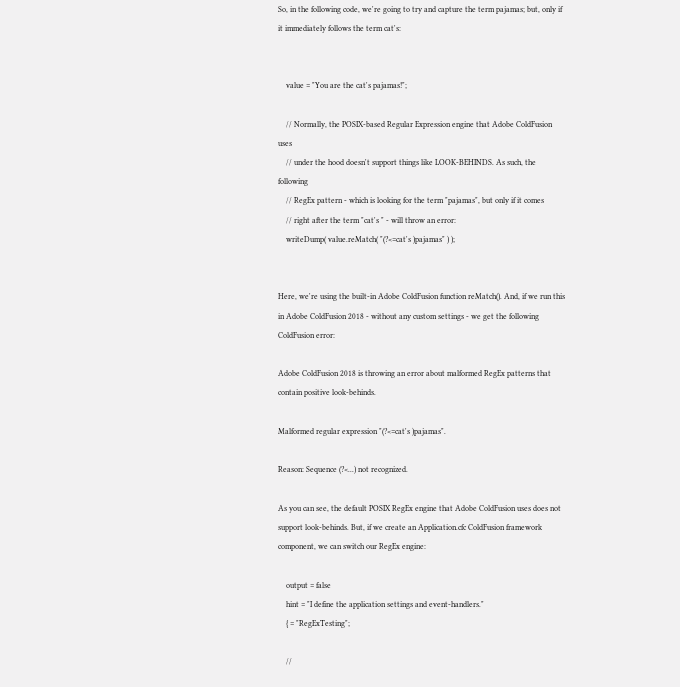So, in the following code, we're going to try and capture the term pajamas; but, only if it immediately follows the term cat's:


    value = "You are the cat's pajamas!";

    // Normally, the POSIX-based Regular Expression engine that Adobe ColdFusion uses
    // under the hood doesn't support things like LOOK-BEHINDS. As such, the following
    // RegEx pattern - which is looking for the term "pajamas", but only if it comes
    // right after the term "cat's " - will throw an error:
    writeDump( value.reMatch( "(?<=cat's )pajamas" ) );


Here, we're using the built-in Adobe ColdFusion function reMatch(). And, if we run this in Adobe ColdFusion 2018 - without any custom settings - we get the following ColdFusion error:

Adobe ColdFusion 2018 is throwing an error about malformed RegEx patterns that contain positive look-behinds.

Malformed regular expression "(?<=cat's )pajamas".

Reason: Sequence (?<...) not recognized.

As you can see, the default POSIX RegEx engine that Adobe ColdFusion uses does not support look-behinds. But, if we create an Application.cfc ColdFusion framework component, we can switch our RegEx engine:

    output = false
    hint = "I define the application settings and event-handlers."
    { = "RegExTesting";

    //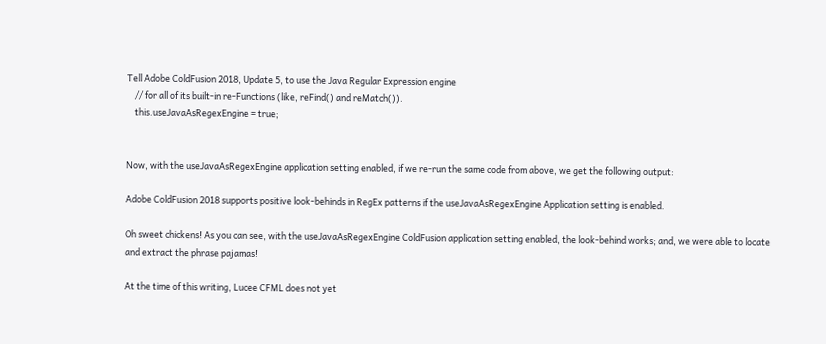Tell Adobe ColdFusion 2018, Update 5, to use the Java Regular Expression engine
    // for all of its built-in re-Functions (like, reFind() and reMatch()).
    this.useJavaAsRegexEngine = true;


Now, with the useJavaAsRegexEngine application setting enabled, if we re-run the same code from above, we get the following output:

Adobe ColdFusion 2018 supports positive look-behinds in RegEx patterns if the useJavaAsRegexEngine Application setting is enabled.

Oh sweet chickens! As you can see, with the useJavaAsRegexEngine ColdFusion application setting enabled, the look-behind works; and, we were able to locate and extract the phrase pajamas!

At the time of this writing, Lucee CFML does not yet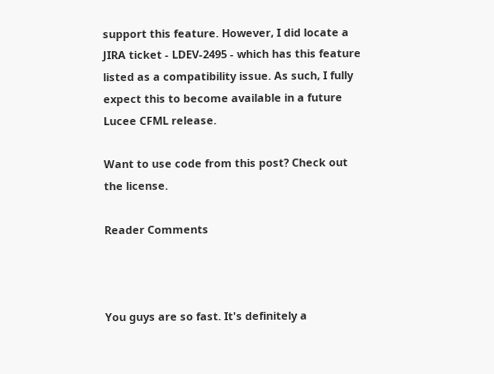support this feature. However, I did locate a JIRA ticket - LDEV-2495 - which has this feature listed as a compatibility issue. As such, I fully expect this to become available in a future Lucee CFML release.

Want to use code from this post? Check out the license.

Reader Comments



You guys are so fast. It's definitely a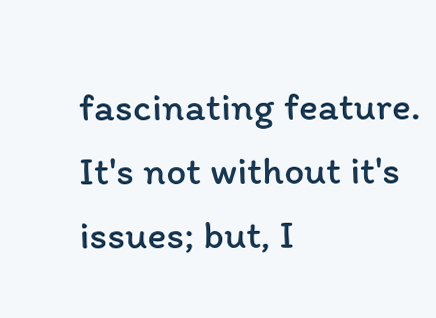fascinating feature. It's not without it's issues; but, I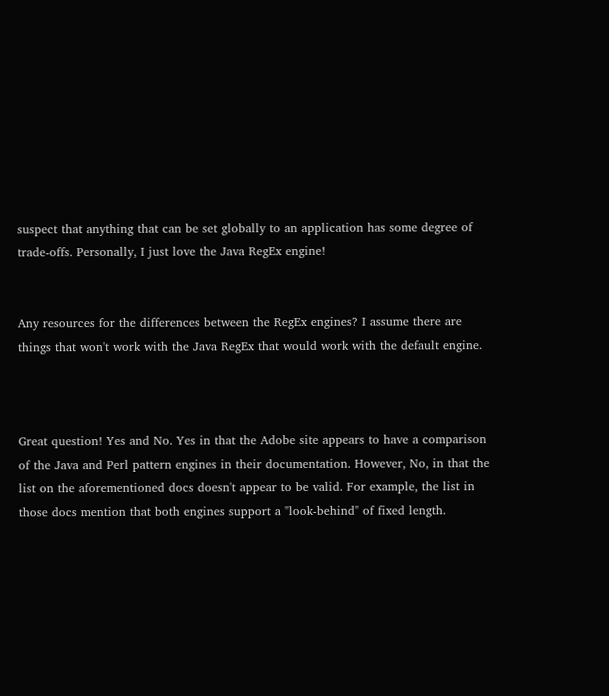suspect that anything that can be set globally to an application has some degree of trade-offs. Personally, I just love the Java RegEx engine!


Any resources for the differences between the RegEx engines? I assume there are things that won't work with the Java RegEx that would work with the default engine.



Great question! Yes and No. Yes in that the Adobe site appears to have a comparison of the Java and Perl pattern engines in their documentation. However, No, in that the list on the aforementioned docs doesn't appear to be valid. For example, the list in those docs mention that both engines support a "look-behind" of fixed length.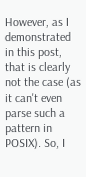However, as I demonstrated in this post, that is clearly not the case (as it can't even parse such a pattern in POSIX). So, I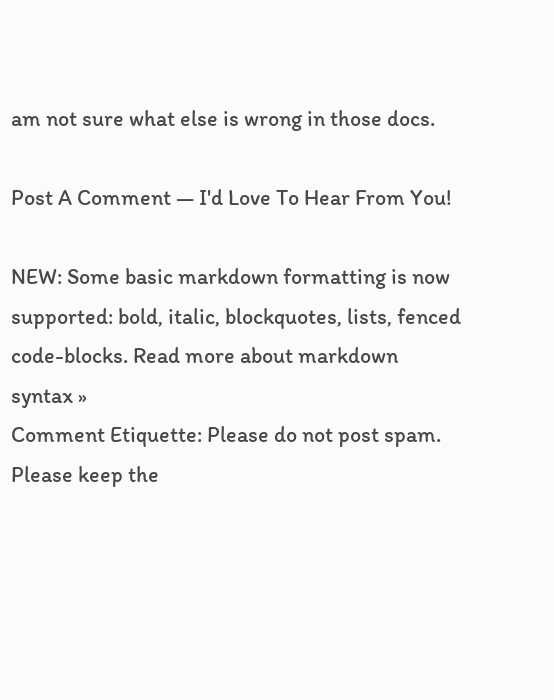am not sure what else is wrong in those docs.

Post A Comment — I'd Love To Hear From You!

NEW: Some basic markdown formatting is now supported: bold, italic, blockquotes, lists, fenced code-blocks. Read more about markdown syntax »
Comment Etiquette: Please do not post spam. Please keep the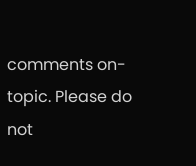comments on-topic. Please do not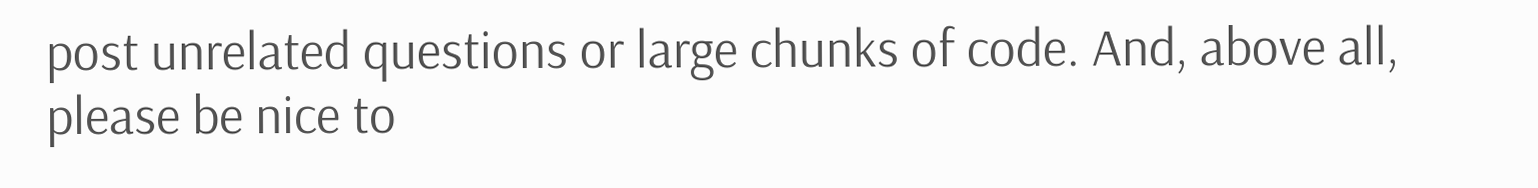post unrelated questions or large chunks of code. And, above all, please be nice to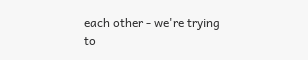each other - we're trying to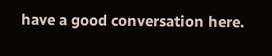have a good conversation here.